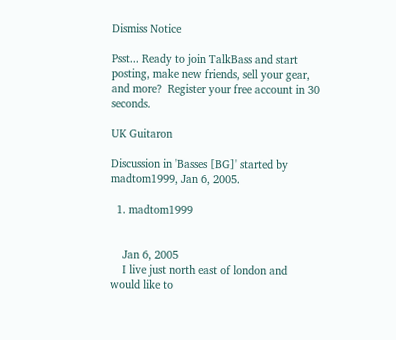Dismiss Notice

Psst... Ready to join TalkBass and start posting, make new friends, sell your gear, and more?  Register your free account in 30 seconds.

UK Guitaron

Discussion in 'Basses [BG]' started by madtom1999, Jan 6, 2005.

  1. madtom1999


    Jan 6, 2005
    I live just north east of london and would like to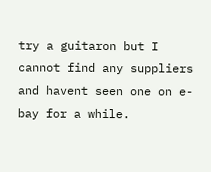try a guitaron but I cannot find any suppliers and havent seen one on e-bay for a while.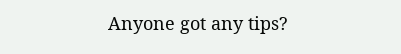Anyone got any tips?